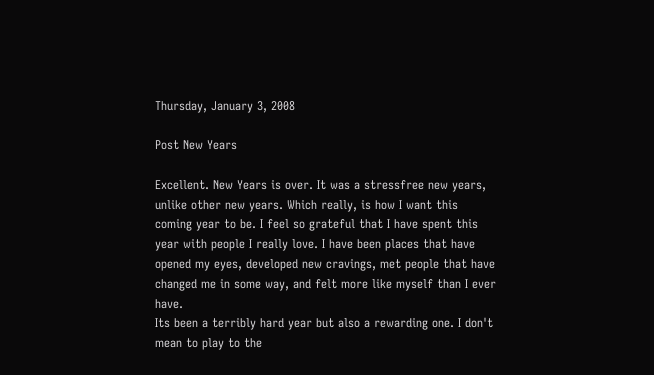Thursday, January 3, 2008

Post New Years

Excellent. New Years is over. It was a stressfree new years, unlike other new years. Which really, is how I want this coming year to be. I feel so grateful that I have spent this year with people I really love. I have been places that have opened my eyes, developed new cravings, met people that have changed me in some way, and felt more like myself than I ever have.
Its been a terribly hard year but also a rewarding one. I don't mean to play to the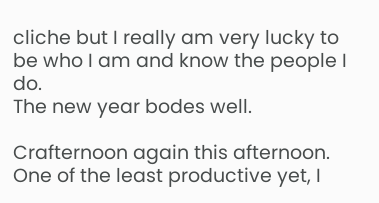cliche but I really am very lucky to be who I am and know the people I do.
The new year bodes well.

Crafternoon again this afternoon. One of the least productive yet, I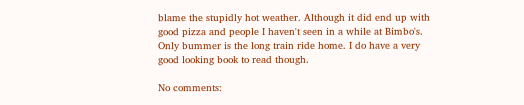blame the stupidly hot weather. Although it did end up with good pizza and people I haven't seen in a while at Bimbo's. Only bummer is the long train ride home. I do have a very good looking book to read though.

No comments: